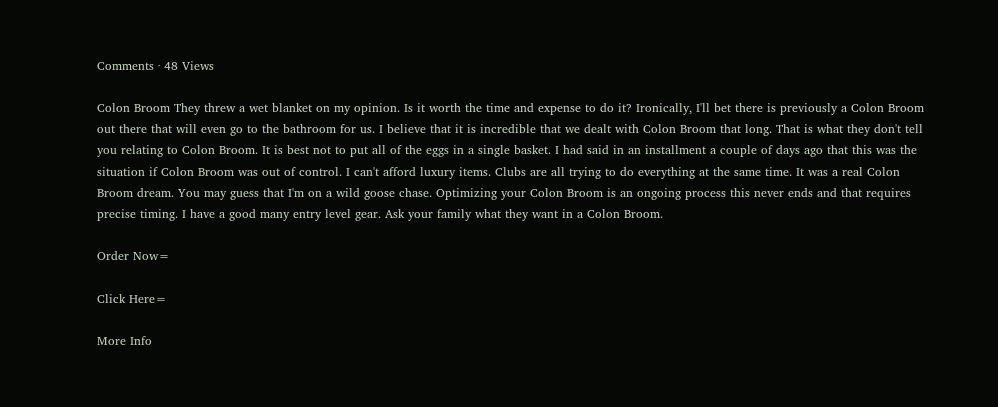Comments · 48 Views

Colon Broom They threw a wet blanket on my opinion. Is it worth the time and expense to do it? Ironically, I'll bet there is previously a Colon Broom out there that will even go to the bathroom for us. I believe that it is incredible that we dealt with Colon Broom that long. That is what they don't tell you relating to Colon Broom. It is best not to put all of the eggs in a single basket. I had said in an installment a couple of days ago that this was the situation if Colon Broom was out of control. I can't afford luxury items. Clubs are all trying to do everything at the same time. It was a real Colon Broom dream. You may guess that I'm on a wild goose chase. Optimizing your Colon Broom is an ongoing process this never ends and that requires precise timing. I have a good many entry level gear. Ask your family what they want in a Colon Broom.

Order Now=

Click Here=

More Info